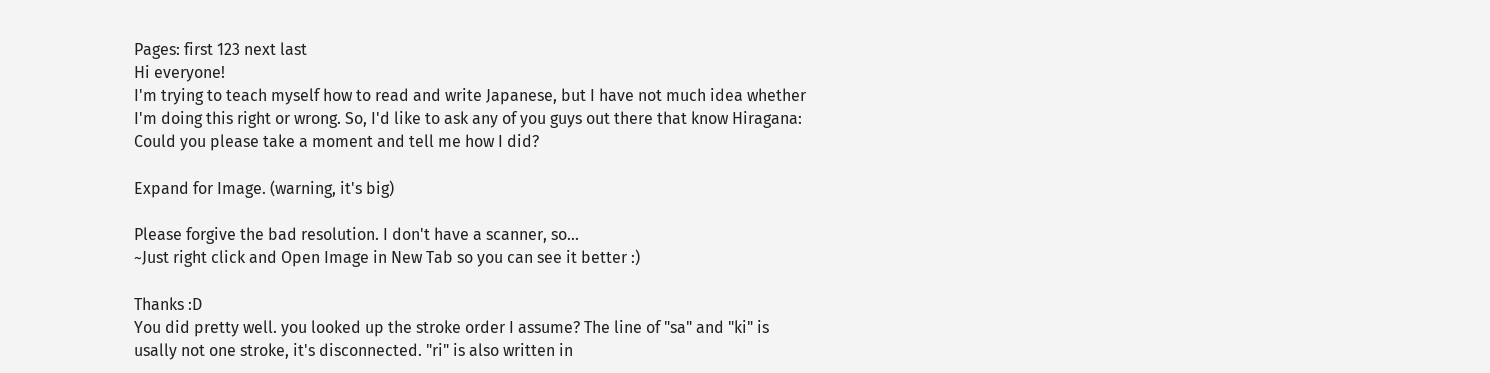Pages: first 123 next last
Hi everyone!
I'm trying to teach myself how to read and write Japanese, but I have not much idea whether I'm doing this right or wrong. So, I'd like to ask any of you guys out there that know Hiragana: Could you please take a moment and tell me how I did?

Expand for Image. (warning, it's big)

Please forgive the bad resolution. I don't have a scanner, so...
~Just right click and Open Image in New Tab so you can see it better :)

Thanks :D
You did pretty well. you looked up the stroke order I assume? The line of "sa" and "ki" is usally not one stroke, it's disconnected. "ri" is also written in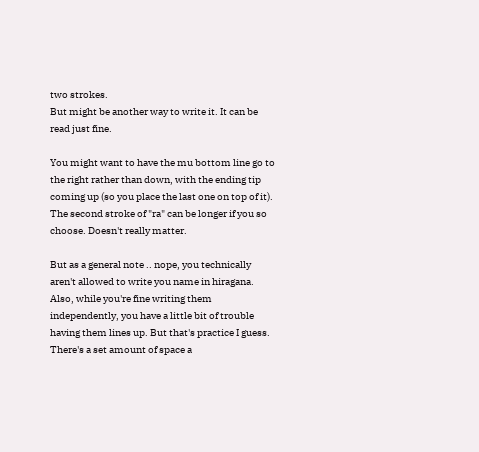two strokes.
But might be another way to write it. It can be read just fine.

You might want to have the mu bottom line go to the right rather than down, with the ending tip coming up (so you place the last one on top of it). The second stroke of "ra" can be longer if you so choose. Doesn't really matter.

But as a general note .. nope, you technically aren't allowed to write you name in hiragana. Also, while you're fine writing them independently, you have a little bit of trouble having them lines up. But that's practice I guess.
There's a set amount of space a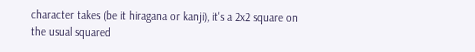character takes (be it hiragana or kanji), it's a 2x2 square on the usual squared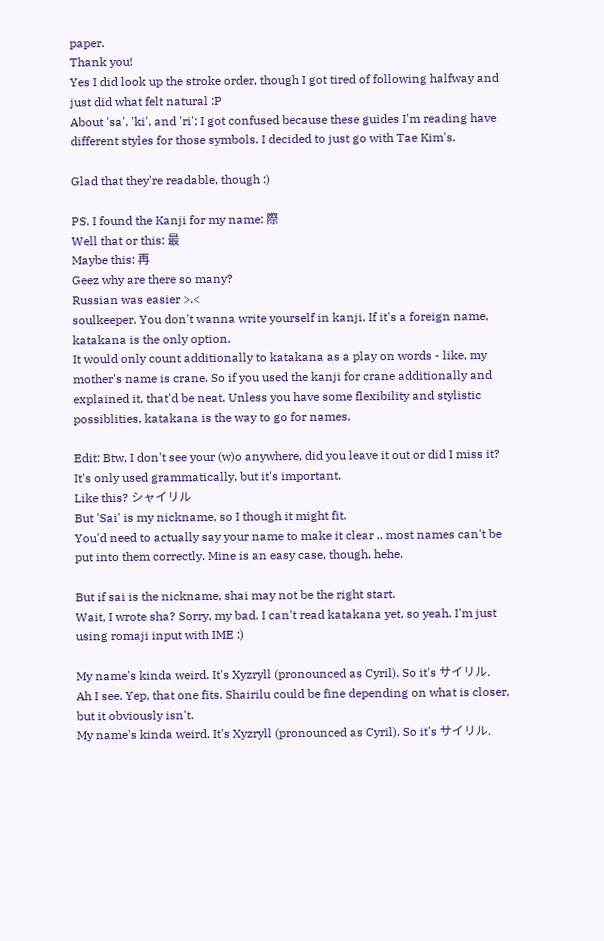paper.
Thank you!
Yes I did look up the stroke order, though I got tired of following halfway and just did what felt natural :P
About 'sa', 'ki', and 'ri'; I got confused because these guides I'm reading have different styles for those symbols. I decided to just go with Tae Kim's.

Glad that they're readable, though :)

PS. I found the Kanji for my name: 際
Well that or this: 最
Maybe this: 再
Geez why are there so many?
Russian was easier >.<
soulkeeper. You don't wanna write yourself in kanji. If it's a foreign name, katakana is the only option.
It would only count additionally to katakana as a play on words - like, my mother's name is crane. So if you used the kanji for crane additionally and explained it, that'd be neat. Unless you have some flexibility and stylistic possiblities, katakana is the way to go for names.

Edit: Btw, I don't see your (w)o anywhere, did you leave it out or did I miss it? It's only used grammatically, but it's important.
Like this? シャイリル
But 'Sai' is my nickname, so I though it might fit.
You'd need to actually say your name to make it clear .. most names can't be put into them correctly. Mine is an easy case, though, hehe.

But if sai is the nickname, shai may not be the right start.
Wait, I wrote sha? Sorry, my bad. I can't read katakana yet, so yeah. I'm just using romaji input with IME :)

My name's kinda weird. It's Xyzryll (pronounced as Cyril). So it's サイリル.
Ah I see. Yep, that one fits. Shairilu could be fine depending on what is closer, but it obviously isn't.
My name's kinda weird. It's Xyzryll (pronounced as Cyril). So it's サイリル.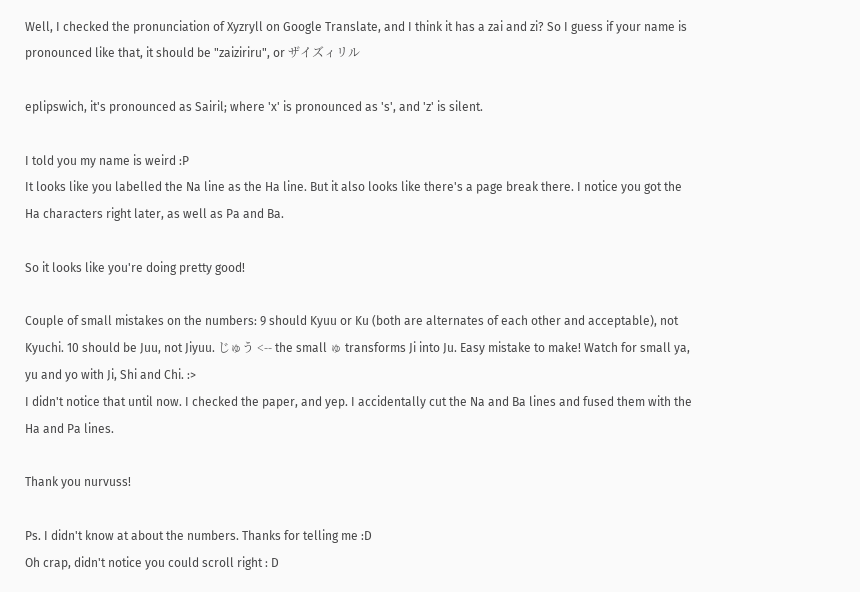Well, I checked the pronunciation of Xyzryll on Google Translate, and I think it has a zai and zi? So I guess if your name is pronounced like that, it should be "zaiziriru", or ザイズィリル

eplipswich, it's pronounced as Sairil; where 'x' is pronounced as 's', and 'z' is silent.

I told you my name is weird :P
It looks like you labelled the Na line as the Ha line. But it also looks like there's a page break there. I notice you got the Ha characters right later, as well as Pa and Ba.

So it looks like you're doing pretty good!

Couple of small mistakes on the numbers: 9 should Kyuu or Ku (both are alternates of each other and acceptable), not Kyuchi. 10 should be Juu, not Jiyuu. じゅう <-- the small ゅ transforms Ji into Ju. Easy mistake to make! Watch for small ya, yu and yo with Ji, Shi and Chi. :>
I didn't notice that until now. I checked the paper, and yep. I accidentally cut the Na and Ba lines and fused them with the Ha and Pa lines.

Thank you nurvuss!

Ps. I didn't know at about the numbers. Thanks for telling me :D
Oh crap, didn't notice you could scroll right : D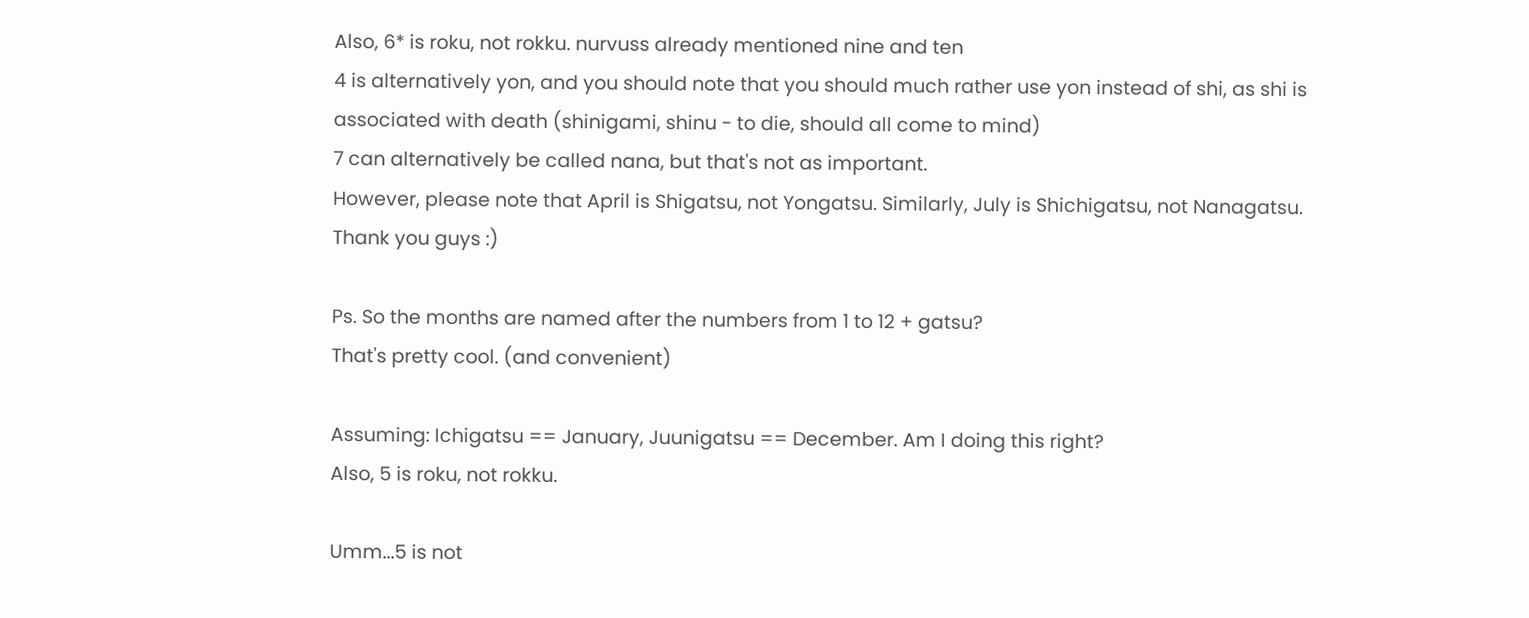Also, 6* is roku, not rokku. nurvuss already mentioned nine and ten
4 is alternatively yon, and you should note that you should much rather use yon instead of shi, as shi is associated with death (shinigami, shinu - to die, should all come to mind)
7 can alternatively be called nana, but that's not as important.
However, please note that April is Shigatsu, not Yongatsu. Similarly, July is Shichigatsu, not Nanagatsu.
Thank you guys :)

Ps. So the months are named after the numbers from 1 to 12 + gatsu?
That's pretty cool. (and convenient)

Assuming: Ichigatsu == January, Juunigatsu == December. Am I doing this right?
Also, 5 is roku, not rokku.

Umm...5 is not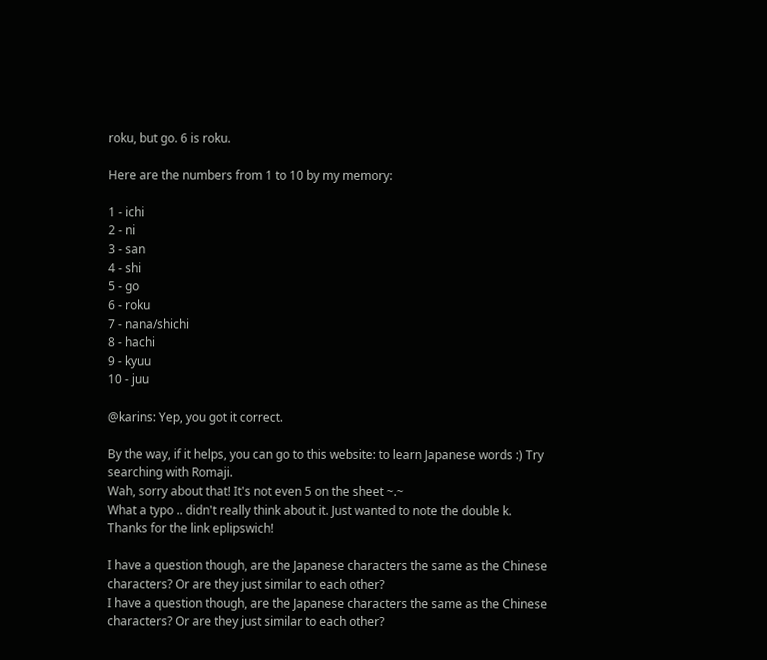roku, but go. 6 is roku.

Here are the numbers from 1 to 10 by my memory:

1 - ichi
2 - ni
3 - san
4 - shi
5 - go
6 - roku
7 - nana/shichi
8 - hachi
9 - kyuu
10 - juu

@karins: Yep, you got it correct.

By the way, if it helps, you can go to this website: to learn Japanese words :) Try searching with Romaji.
Wah, sorry about that! It's not even 5 on the sheet ~.~
What a typo .. didn't really think about it. Just wanted to note the double k.
Thanks for the link eplipswich!

I have a question though, are the Japanese characters the same as the Chinese characters? Or are they just similar to each other?
I have a question though, are the Japanese characters the same as the Chinese characters? Or are they just similar to each other?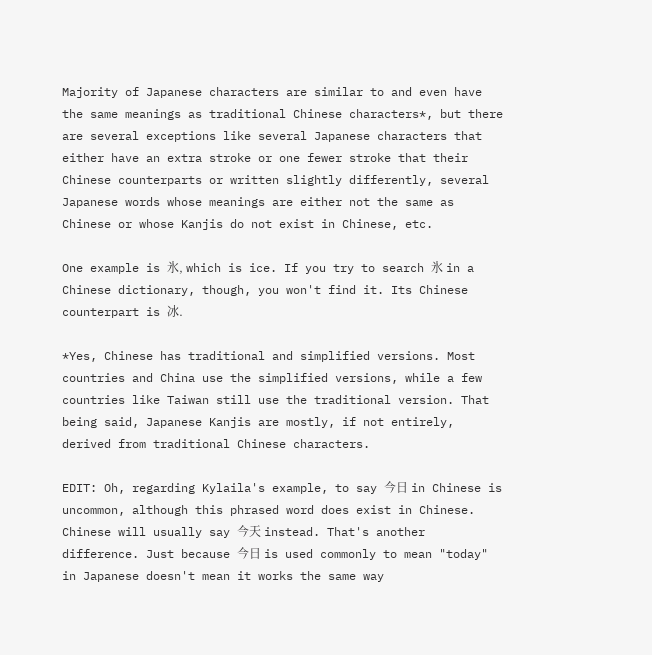Majority of Japanese characters are similar to and even have the same meanings as traditional Chinese characters*, but there are several exceptions like several Japanese characters that either have an extra stroke or one fewer stroke that their Chinese counterparts or written slightly differently, several Japanese words whose meanings are either not the same as Chinese or whose Kanjis do not exist in Chinese, etc.

One example is 氷, which is ice. If you try to search 氷 in a Chinese dictionary, though, you won't find it. Its Chinese counterpart is 冰.

*Yes, Chinese has traditional and simplified versions. Most countries and China use the simplified versions, while a few countries like Taiwan still use the traditional version. That being said, Japanese Kanjis are mostly, if not entirely, derived from traditional Chinese characters.

EDIT: Oh, regarding Kylaila's example, to say 今日 in Chinese is uncommon, although this phrased word does exist in Chinese. Chinese will usually say 今天 instead. That's another difference. Just because 今日 is used commonly to mean "today" in Japanese doesn't mean it works the same way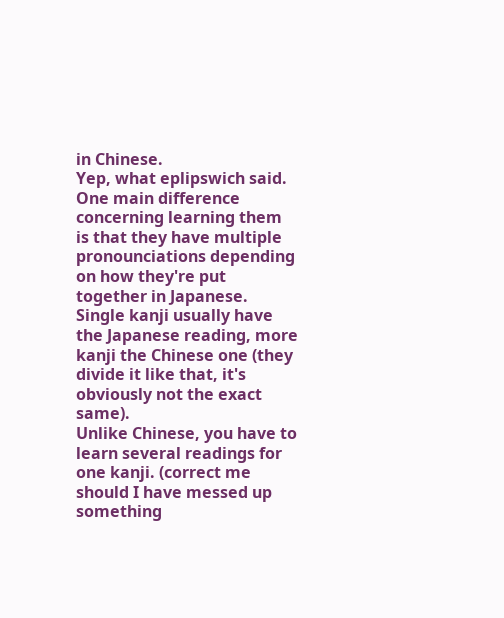in Chinese.
Yep, what eplipswich said.
One main difference concerning learning them is that they have multiple pronounciations depending on how they're put together in Japanese. Single kanji usually have the Japanese reading, more kanji the Chinese one (they divide it like that, it's obviously not the exact same).
Unlike Chinese, you have to learn several readings for one kanji. (correct me should I have messed up something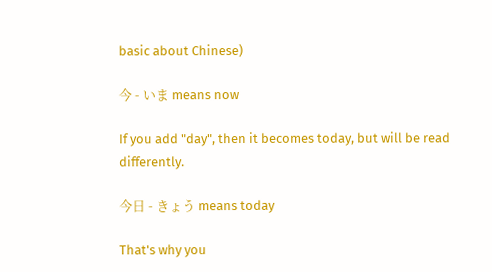basic about Chinese)

今 - いま means now

If you add "day", then it becomes today, but will be read differently.

今日 - きょう means today

That's why you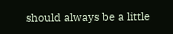should always be a little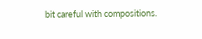bit careful with compositions.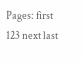Pages: first 123 next last